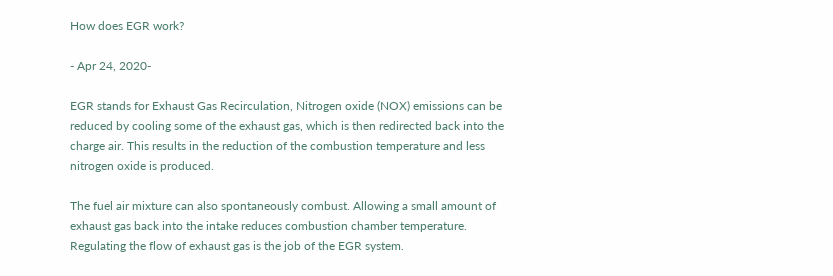How does EGR work?

- Apr 24, 2020-

EGR stands for Exhaust Gas Recirculation, Nitrogen oxide (NOX) emissions can be reduced by cooling some of the exhaust gas, which is then redirected back into the charge air. This results in the reduction of the combustion temperature and less nitrogen oxide is produced.

The fuel air mixture can also spontaneously combust. Allowing a small amount of exhaust gas back into the intake reduces combustion chamber temperature. Regulating the flow of exhaust gas is the job of the EGR system.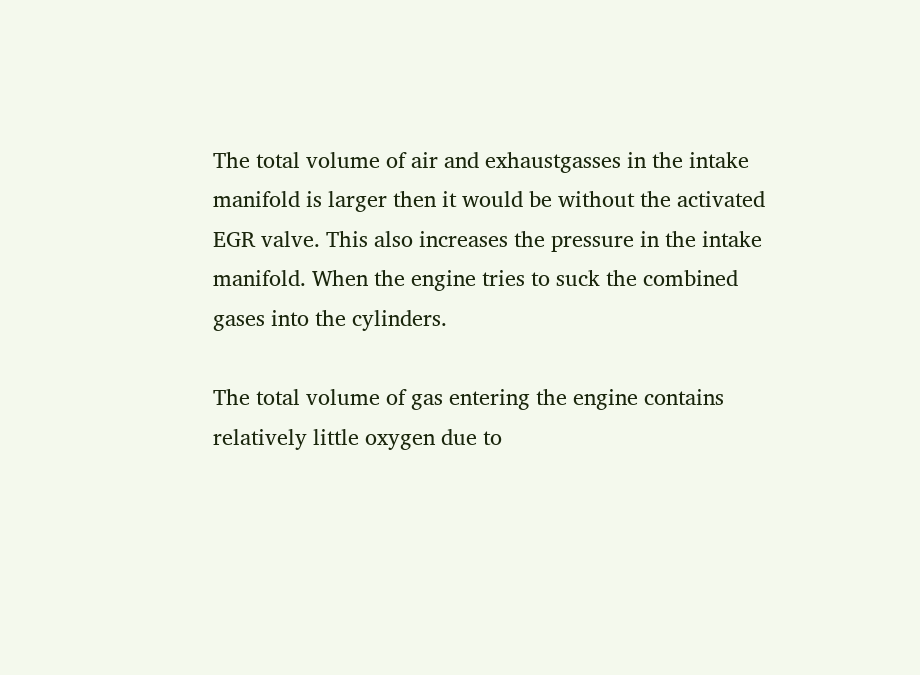The total volume of air and exhaustgasses in the intake manifold is larger then it would be without the activated EGR valve. This also increases the pressure in the intake manifold. When the engine tries to suck the combined gases into the cylinders.

The total volume of gas entering the engine contains relatively little oxygen due to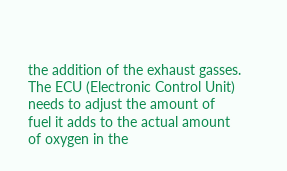the addition of the exhaust gasses. The ECU (Electronic Control Unit) needs to adjust the amount of fuel it adds to the actual amount of oxygen in the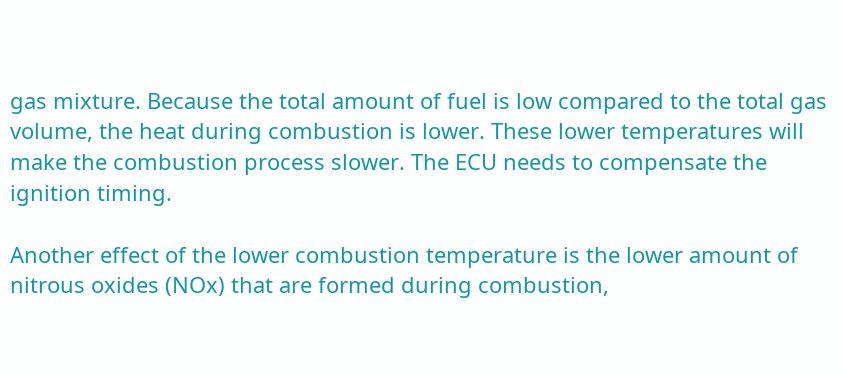gas mixture. Because the total amount of fuel is low compared to the total gas volume, the heat during combustion is lower. These lower temperatures will make the combustion process slower. The ECU needs to compensate the ignition timing.

Another effect of the lower combustion temperature is the lower amount of nitrous oxides (NOx) that are formed during combustion,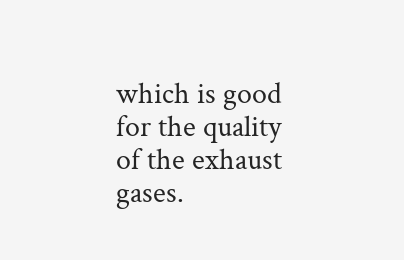which is good for the quality of the exhaust gases.